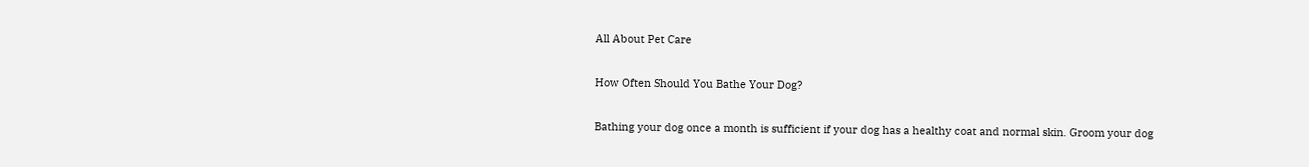All About Pet Care

How Often Should You Bathe Your Dog?

Bathing your dog once a month is sufficient if your dog has a healthy coat and normal skin. Groom your dog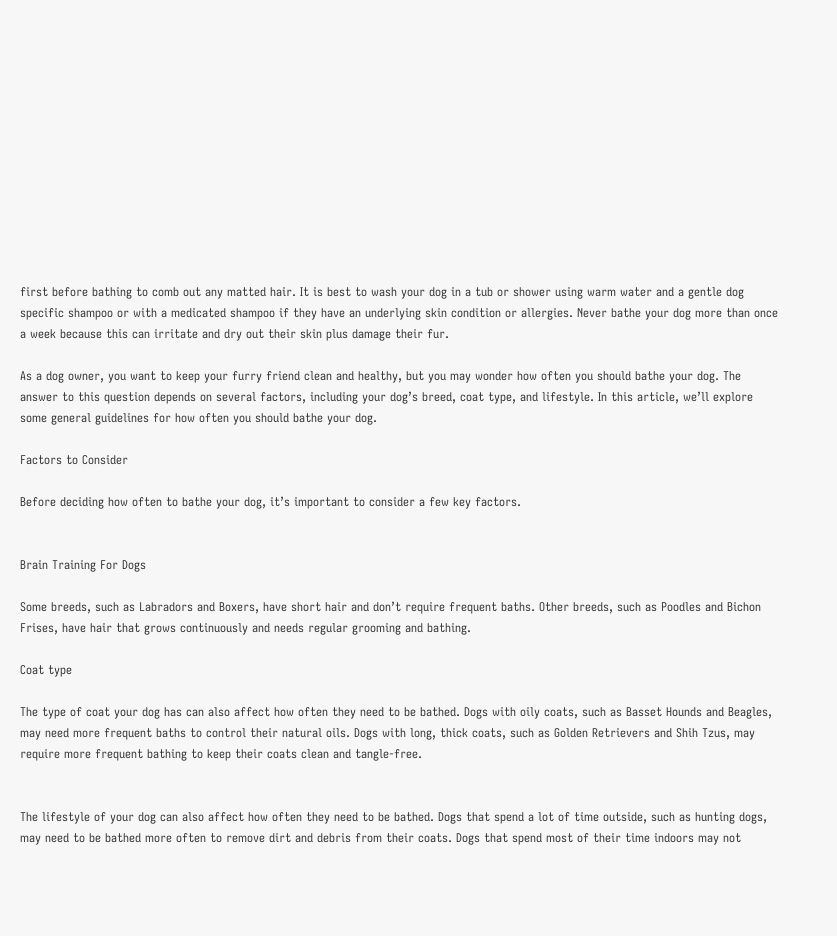first before bathing to comb out any matted hair. It is best to wash your dog in a tub or shower using warm water and a gentle dog specific shampoo or with a medicated shampoo if they have an underlying skin condition or allergies. Never bathe your dog more than once a week because this can irritate and dry out their skin plus damage their fur.

As a dog owner, you want to keep your furry friend clean and healthy, but you may wonder how often you should bathe your dog. The answer to this question depends on several factors, including your dog’s breed, coat type, and lifestyle. In this article, we’ll explore some general guidelines for how often you should bathe your dog.

Factors to Consider

Before deciding how often to bathe your dog, it’s important to consider a few key factors.


Brain Training For Dogs

Some breeds, such as Labradors and Boxers, have short hair and don’t require frequent baths. Other breeds, such as Poodles and Bichon Frises, have hair that grows continuously and needs regular grooming and bathing.

Coat type

The type of coat your dog has can also affect how often they need to be bathed. Dogs with oily coats, such as Basset Hounds and Beagles, may need more frequent baths to control their natural oils. Dogs with long, thick coats, such as Golden Retrievers and Shih Tzus, may require more frequent bathing to keep their coats clean and tangle-free.


The lifestyle of your dog can also affect how often they need to be bathed. Dogs that spend a lot of time outside, such as hunting dogs, may need to be bathed more often to remove dirt and debris from their coats. Dogs that spend most of their time indoors may not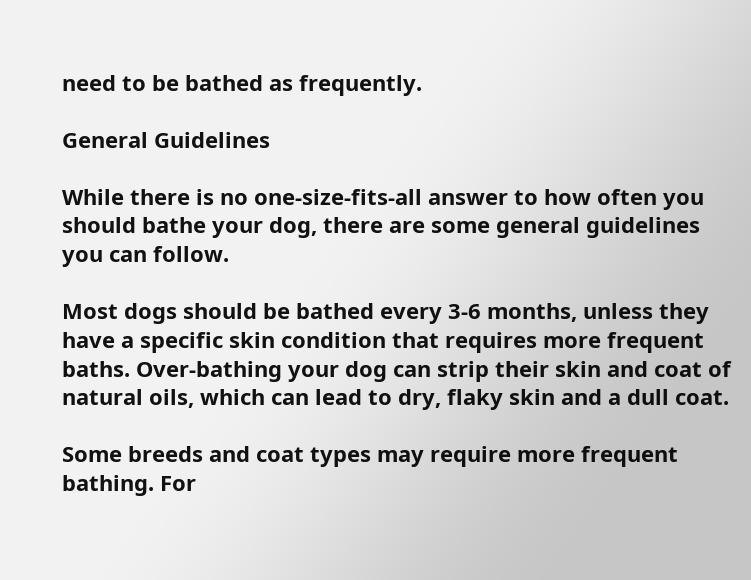need to be bathed as frequently.

General Guidelines

While there is no one-size-fits-all answer to how often you should bathe your dog, there are some general guidelines you can follow.

Most dogs should be bathed every 3-6 months, unless they have a specific skin condition that requires more frequent baths. Over-bathing your dog can strip their skin and coat of natural oils, which can lead to dry, flaky skin and a dull coat.

Some breeds and coat types may require more frequent bathing. For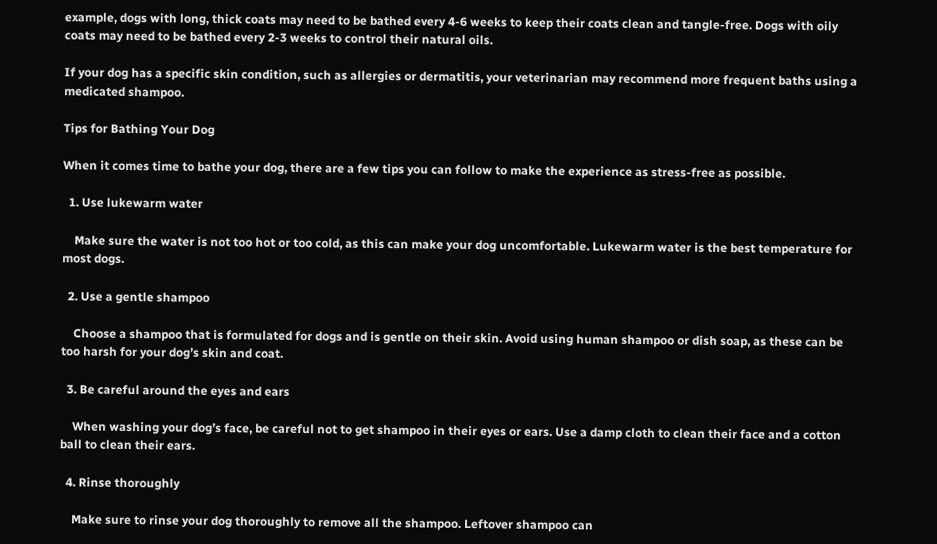example, dogs with long, thick coats may need to be bathed every 4-6 weeks to keep their coats clean and tangle-free. Dogs with oily coats may need to be bathed every 2-3 weeks to control their natural oils.

If your dog has a specific skin condition, such as allergies or dermatitis, your veterinarian may recommend more frequent baths using a medicated shampoo.

Tips for Bathing Your Dog

When it comes time to bathe your dog, there are a few tips you can follow to make the experience as stress-free as possible.

  1. Use lukewarm water

    Make sure the water is not too hot or too cold, as this can make your dog uncomfortable. Lukewarm water is the best temperature for most dogs.

  2. Use a gentle shampoo

    Choose a shampoo that is formulated for dogs and is gentle on their skin. Avoid using human shampoo or dish soap, as these can be too harsh for your dog’s skin and coat.

  3. Be careful around the eyes and ears

    When washing your dog’s face, be careful not to get shampoo in their eyes or ears. Use a damp cloth to clean their face and a cotton ball to clean their ears.

  4. Rinse thoroughly

    Make sure to rinse your dog thoroughly to remove all the shampoo. Leftover shampoo can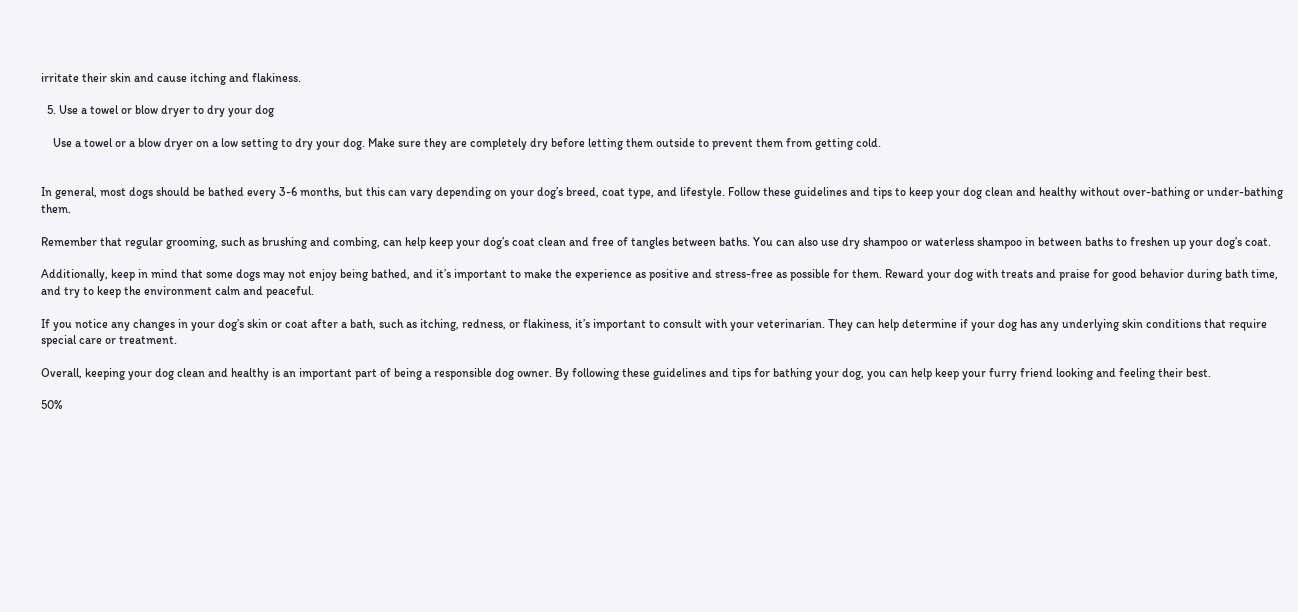irritate their skin and cause itching and flakiness.

  5. Use a towel or blow dryer to dry your dog

    Use a towel or a blow dryer on a low setting to dry your dog. Make sure they are completely dry before letting them outside to prevent them from getting cold.


In general, most dogs should be bathed every 3-6 months, but this can vary depending on your dog’s breed, coat type, and lifestyle. Follow these guidelines and tips to keep your dog clean and healthy without over-bathing or under-bathing them.

Remember that regular grooming, such as brushing and combing, can help keep your dog’s coat clean and free of tangles between baths. You can also use dry shampoo or waterless shampoo in between baths to freshen up your dog’s coat.

Additionally, keep in mind that some dogs may not enjoy being bathed, and it’s important to make the experience as positive and stress-free as possible for them. Reward your dog with treats and praise for good behavior during bath time, and try to keep the environment calm and peaceful.

If you notice any changes in your dog’s skin or coat after a bath, such as itching, redness, or flakiness, it’s important to consult with your veterinarian. They can help determine if your dog has any underlying skin conditions that require special care or treatment.

Overall, keeping your dog clean and healthy is an important part of being a responsible dog owner. By following these guidelines and tips for bathing your dog, you can help keep your furry friend looking and feeling their best.

50%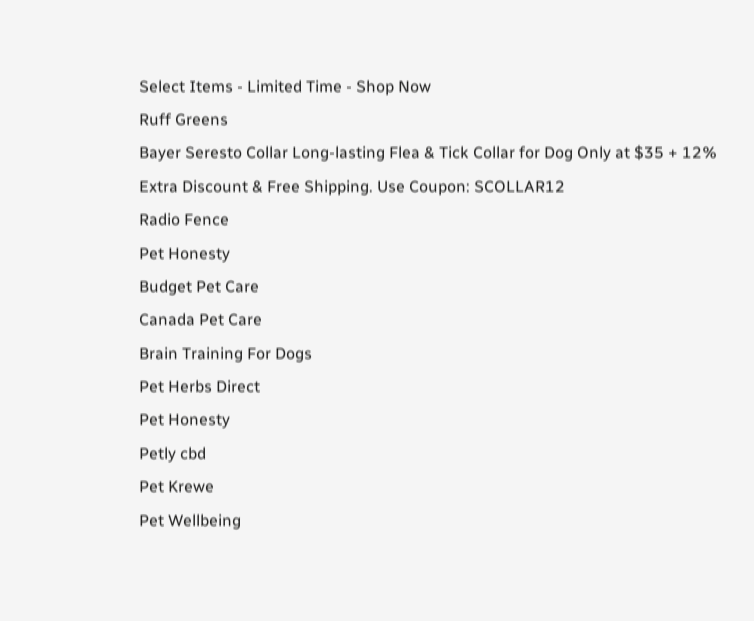Select Items - Limited Time - Shop Now
Ruff Greens
Bayer Seresto Collar Long-lasting Flea & Tick Collar for Dog Only at $35 + 12% Extra Discount & Free Shipping. Use Coupon: SCOLLAR12
Radio Fence
Pet Honesty
Budget Pet Care
Canada Pet Care
Brain Training For Dogs
Pet Herbs Direct
Pet Honesty
Petly cbd
Pet Krewe
Pet Wellbeing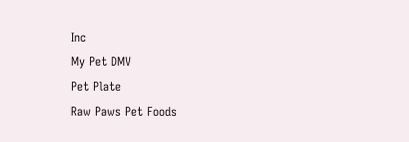Inc
My Pet DMV
Pet Plate
Raw Paws Pet Foods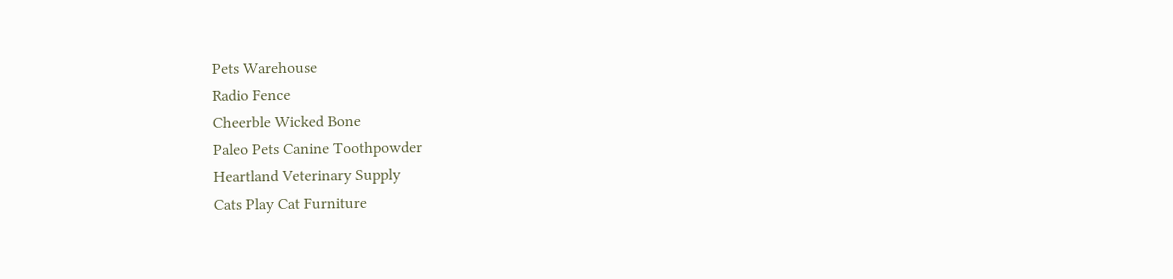Pets Warehouse
Radio Fence
Cheerble Wicked Bone
Paleo Pets Canine Toothpowder
Heartland Veterinary Supply
Cats Play Cat Furniture